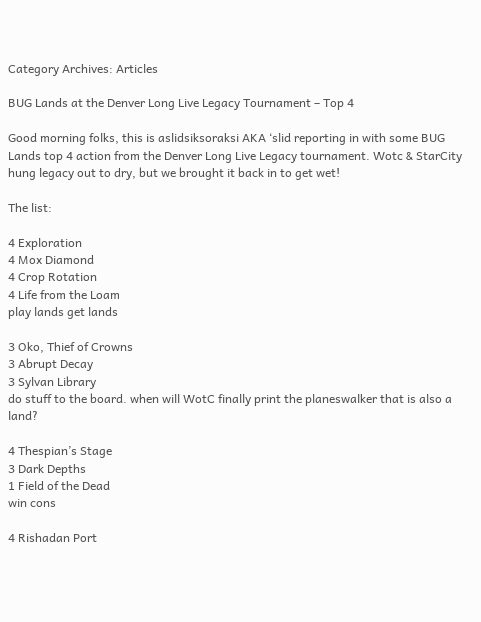Category Archives: Articles

BUG Lands at the Denver Long Live Legacy Tournament – Top 4

Good morning folks, this is aslidsiksoraksi AKA ‘slid reporting in with some BUG Lands top 4 action from the Denver Long Live Legacy tournament. Wotc & StarCity hung legacy out to dry, but we brought it back in to get wet!

The list:

4 Exploration
4 Mox Diamond
4 Crop Rotation
4 Life from the Loam
play lands get lands

3 Oko, Thief of Crowns
3 Abrupt Decay
3 Sylvan Library
do stuff to the board. when will WotC finally print the planeswalker that is also a land?

4 Thespian’s Stage
3 Dark Depths
1 Field of the Dead
win cons

4 Rishadan Port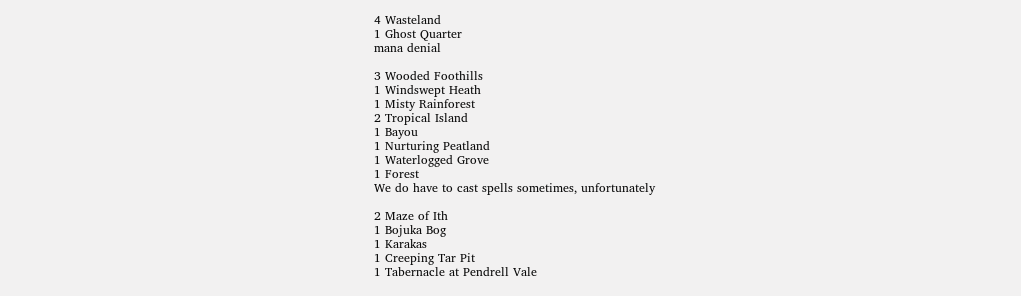4 Wasteland
1 Ghost Quarter
mana denial

3 Wooded Foothills
1 Windswept Heath
1 Misty Rainforest
2 Tropical Island
1 Bayou
1 Nurturing Peatland
1 Waterlogged Grove
1 Forest
We do have to cast spells sometimes, unfortunately

2 Maze of Ith
1 Bojuka Bog
1 Karakas
1 Creeping Tar Pit
1 Tabernacle at Pendrell Vale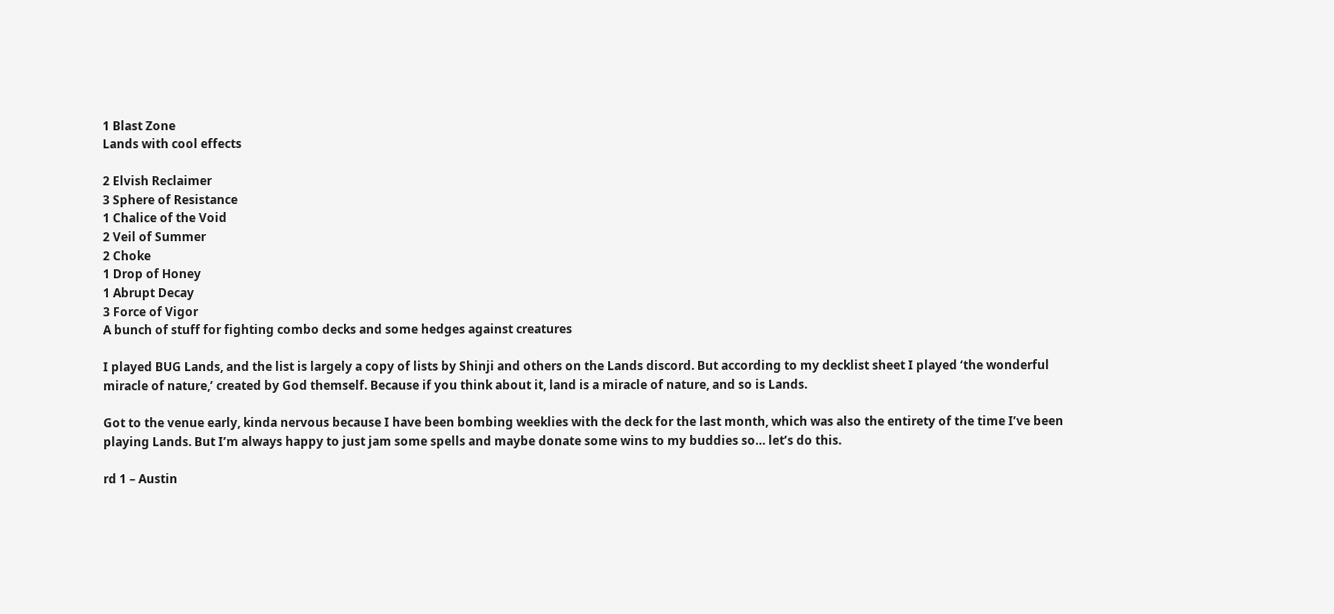1 Blast Zone
Lands with cool effects

2 Elvish Reclaimer
3 Sphere of Resistance
1 Chalice of the Void
2 Veil of Summer
2 Choke
1 Drop of Honey
1 Abrupt Decay
3 Force of Vigor
A bunch of stuff for fighting combo decks and some hedges against creatures

I played BUG Lands, and the list is largely a copy of lists by Shinji and others on the Lands discord. But according to my decklist sheet I played ‘the wonderful miracle of nature,’ created by God themself. Because if you think about it, land is a miracle of nature, and so is Lands.

Got to the venue early, kinda nervous because I have been bombing weeklies with the deck for the last month, which was also the entirety of the time I’ve been playing Lands. But I’m always happy to just jam some spells and maybe donate some wins to my buddies so… let’s do this.

rd 1 – Austin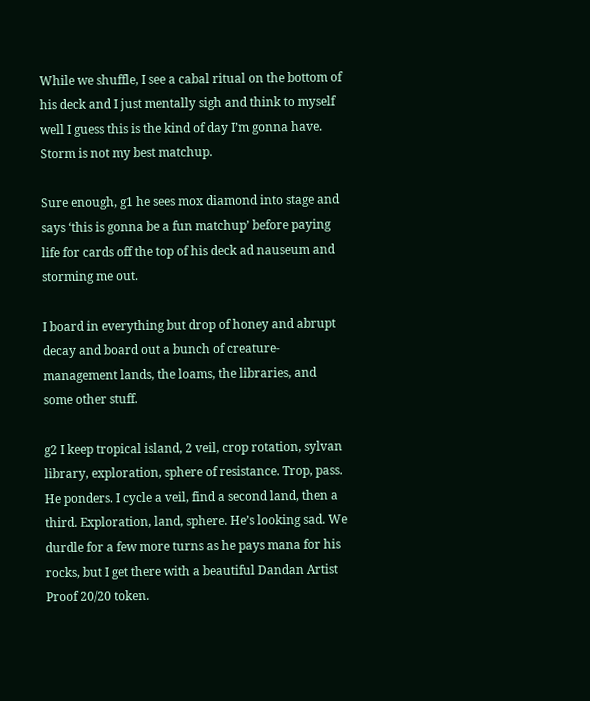While we shuffle, I see a cabal ritual on the bottom of his deck and I just mentally sigh and think to myself well I guess this is the kind of day I’m gonna have. Storm is not my best matchup.

Sure enough, g1 he sees mox diamond into stage and says ‘this is gonna be a fun matchup’ before paying life for cards off the top of his deck ad nauseum and storming me out.

I board in everything but drop of honey and abrupt decay and board out a bunch of creature-management lands, the loams, the libraries, and some other stuff.

g2 I keep tropical island, 2 veil, crop rotation, sylvan library, exploration, sphere of resistance. Trop, pass. He ponders. I cycle a veil, find a second land, then a third. Exploration, land, sphere. He’s looking sad. We durdle for a few more turns as he pays mana for his rocks, but I get there with a beautiful Dandan Artist Proof 20/20 token.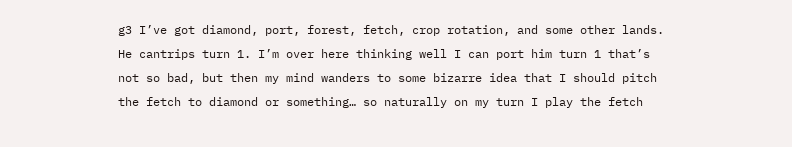g3 I’ve got diamond, port, forest, fetch, crop rotation, and some other lands. He cantrips turn 1. I’m over here thinking well I can port him turn 1 that’s not so bad, but then my mind wanders to some bizarre idea that I should pitch the fetch to diamond or something… so naturally on my turn I play the fetch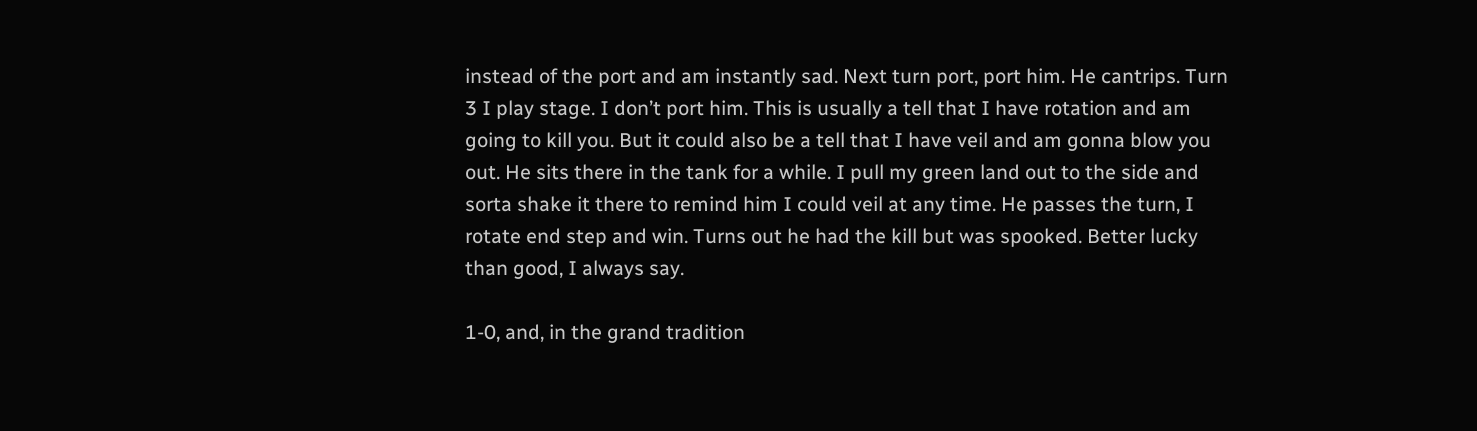instead of the port and am instantly sad. Next turn port, port him. He cantrips. Turn 3 I play stage. I don’t port him. This is usually a tell that I have rotation and am going to kill you. But it could also be a tell that I have veil and am gonna blow you out. He sits there in the tank for a while. I pull my green land out to the side and sorta shake it there to remind him I could veil at any time. He passes the turn, I rotate end step and win. Turns out he had the kill but was spooked. Better lucky than good, I always say.

1-0, and, in the grand tradition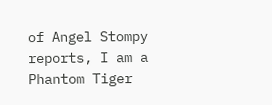of Angel Stompy reports, I am a Phantom Tiger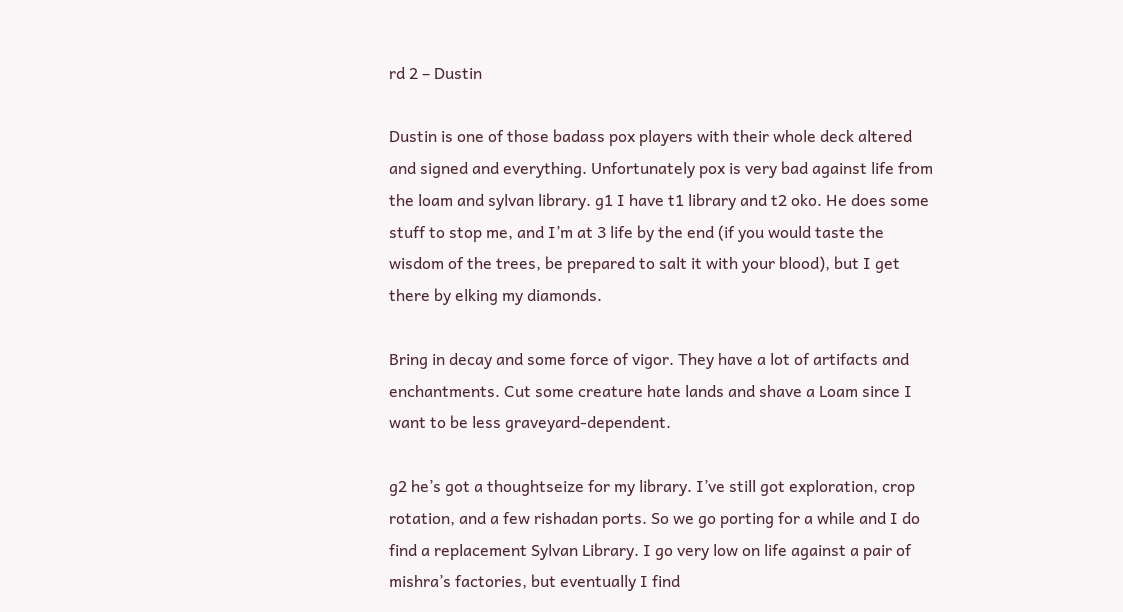rd 2 – Dustin

Dustin is one of those badass pox players with their whole deck altered and signed and everything. Unfortunately pox is very bad against life from the loam and sylvan library. g1 I have t1 library and t2 oko. He does some stuff to stop me, and I’m at 3 life by the end (if you would taste the wisdom of the trees, be prepared to salt it with your blood), but I get there by elking my diamonds.

Bring in decay and some force of vigor. They have a lot of artifacts and enchantments. Cut some creature hate lands and shave a Loam since I want to be less graveyard-dependent.

g2 he’s got a thoughtseize for my library. I’ve still got exploration, crop rotation, and a few rishadan ports. So we go porting for a while and I do find a replacement Sylvan Library. I go very low on life against a pair of mishra’s factories, but eventually I find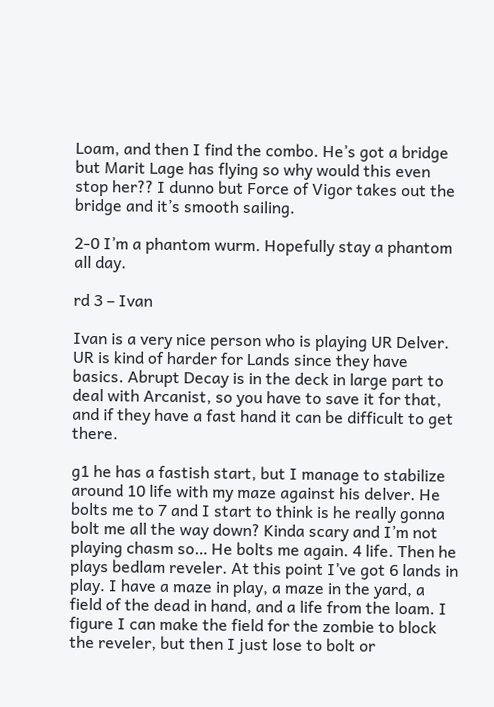Loam, and then I find the combo. He’s got a bridge but Marit Lage has flying so why would this even stop her?? I dunno but Force of Vigor takes out the bridge and it’s smooth sailing.

2-0 I’m a phantom wurm. Hopefully stay a phantom all day.

rd 3 – Ivan

Ivan is a very nice person who is playing UR Delver. UR is kind of harder for Lands since they have basics. Abrupt Decay is in the deck in large part to deal with Arcanist, so you have to save it for that, and if they have a fast hand it can be difficult to get there.

g1 he has a fastish start, but I manage to stabilize around 10 life with my maze against his delver. He bolts me to 7 and I start to think is he really gonna bolt me all the way down? Kinda scary and I’m not playing chasm so… He bolts me again. 4 life. Then he plays bedlam reveler. At this point I’ve got 6 lands in play. I have a maze in play, a maze in the yard, a field of the dead in hand, and a life from the loam. I figure I can make the field for the zombie to block the reveler, but then I just lose to bolt or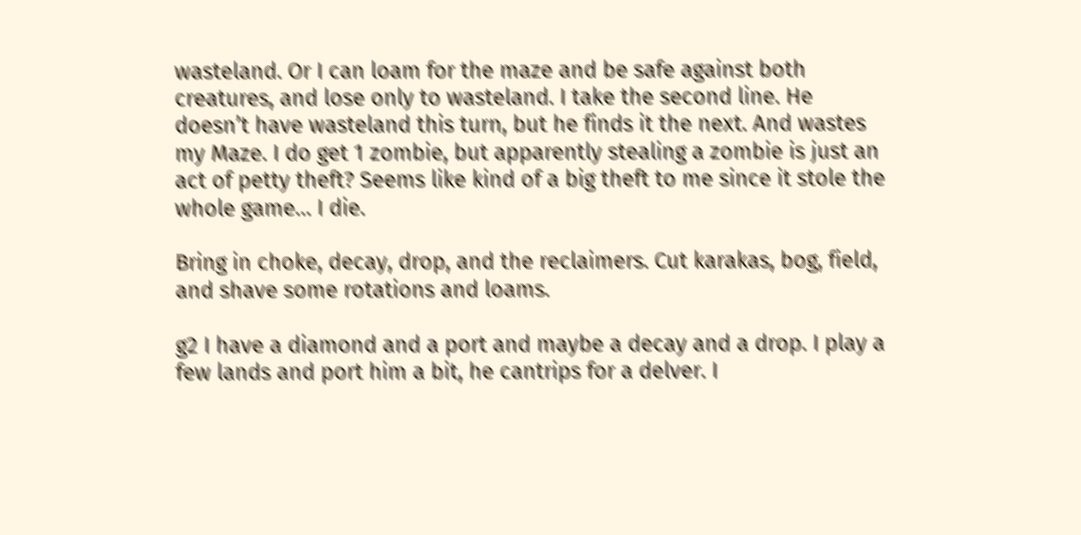wasteland. Or I can loam for the maze and be safe against both creatures, and lose only to wasteland. I take the second line. He doesn’t have wasteland this turn, but he finds it the next. And wastes my Maze. I do get 1 zombie, but apparently stealing a zombie is just an act of petty theft? Seems like kind of a big theft to me since it stole the whole game… I die.

Bring in choke, decay, drop, and the reclaimers. Cut karakas, bog, field, and shave some rotations and loams.

g2 I have a diamond and a port and maybe a decay and a drop. I play a few lands and port him a bit, he cantrips for a delver. I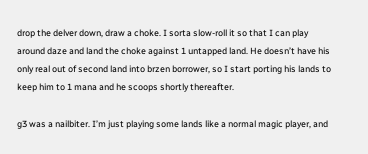drop the delver down, draw a choke. I sorta slow-roll it so that I can play around daze and land the choke against 1 untapped land. He doesn’t have his only real out of second land into brzen borrower, so I start porting his lands to keep him to 1 mana and he scoops shortly thereafter.

g3 was a nailbiter. I’m just playing some lands like a normal magic player, and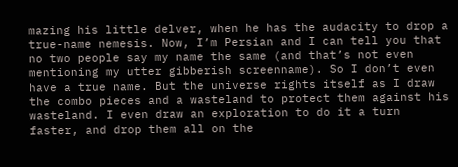mazing his little delver, when he has the audacity to drop a true-name nemesis. Now, I’m Persian and I can tell you that no two people say my name the same (and that’s not even mentioning my utter gibberish screenname). So I don’t even have a true name. But the universe rights itself as I draw the combo pieces and a wasteland to protect them against his wasteland. I even draw an exploration to do it a turn faster, and drop them all on the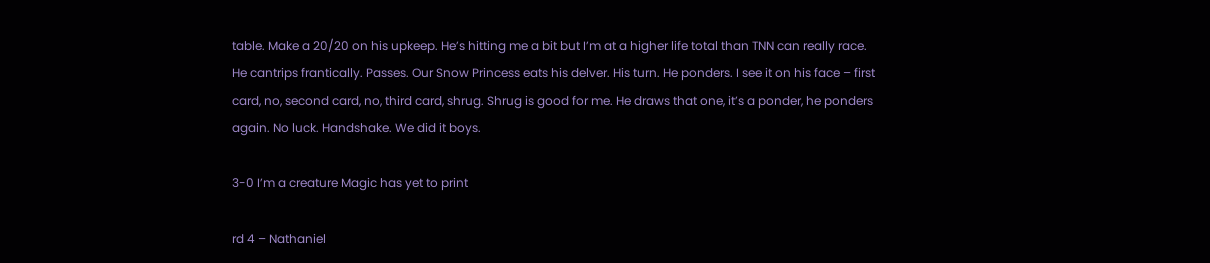table. Make a 20/20 on his upkeep. He’s hitting me a bit but I’m at a higher life total than TNN can really race. He cantrips frantically. Passes. Our Snow Princess eats his delver. His turn. He ponders. I see it on his face – first card, no, second card, no, third card, shrug. Shrug is good for me. He draws that one, it’s a ponder, he ponders again. No luck. Handshake. We did it boys.

3-0 I’m a creature Magic has yet to print

rd 4 – Nathaniel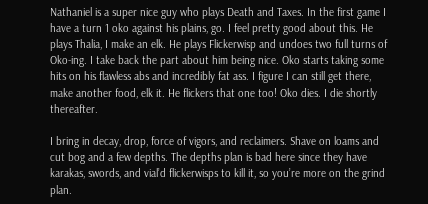Nathaniel is a super nice guy who plays Death and Taxes. In the first game I have a turn 1 oko against his plains, go. I feel pretty good about this. He plays Thalia, I make an elk. He plays Flickerwisp and undoes two full turns of Oko-ing. I take back the part about him being nice. Oko starts taking some hits on his flawless abs and incredibly fat ass. I figure I can still get there, make another food, elk it. He flickers that one too! Oko dies. I die shortly thereafter.

I bring in decay, drop, force of vigors, and reclaimers. Shave on loams and cut bog and a few depths. The depths plan is bad here since they have karakas, swords, and vial’d flickerwisps to kill it, so you’re more on the grind plan.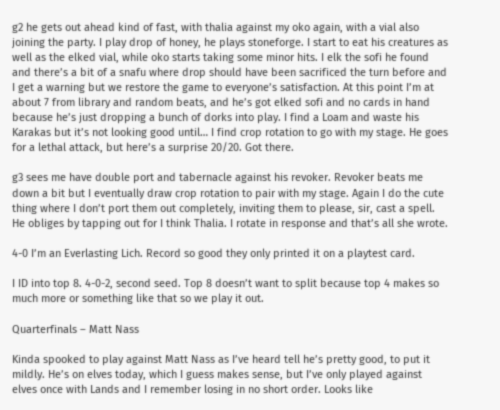g2 he gets out ahead kind of fast, with thalia against my oko again, with a vial also joining the party. I play drop of honey, he plays stoneforge. I start to eat his creatures as well as the elked vial, while oko starts taking some minor hits. I elk the sofi he found and there’s a bit of a snafu where drop should have been sacrificed the turn before and I get a warning but we restore the game to everyone’s satisfaction. At this point I’m at about 7 from library and random beats, and he’s got elked sofi and no cards in hand because he’s just dropping a bunch of dorks into play. I find a Loam and waste his Karakas but it’s not looking good until… I find crop rotation to go with my stage. He goes for a lethal attack, but here’s a surprise 20/20. Got there.

g3 sees me have double port and tabernacle against his revoker. Revoker beats me down a bit but I eventually draw crop rotation to pair with my stage. Again I do the cute thing where I don’t port them out completely, inviting them to please, sir, cast a spell. He obliges by tapping out for I think Thalia. I rotate in response and that’s all she wrote.

4-0 I’m an Everlasting Lich. Record so good they only printed it on a playtest card.

I ID into top 8. 4-0-2, second seed. Top 8 doesn’t want to split because top 4 makes so much more or something like that so we play it out.

Quarterfinals – Matt Nass

Kinda spooked to play against Matt Nass as I’ve heard tell he’s pretty good, to put it mildly. He’s on elves today, which I guess makes sense, but I’ve only played against elves once with Lands and I remember losing in no short order. Looks like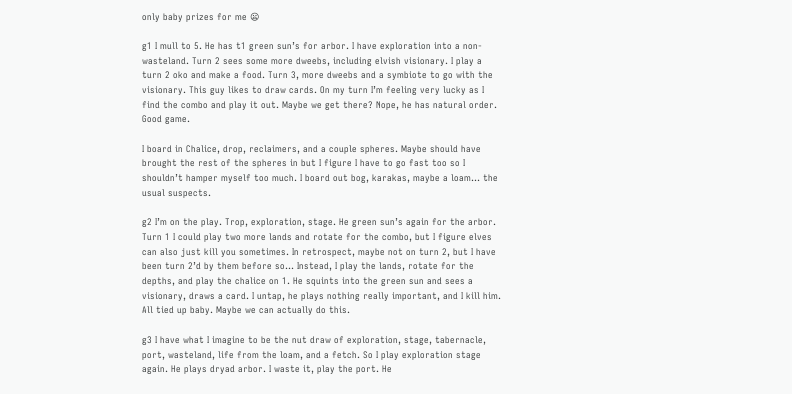only baby prizes for me 😦

g1 I mull to 5. He has t1 green sun’s for arbor. I have exploration into a non-wasteland. Turn 2 sees some more dweebs, including elvish visionary. I play a turn 2 oko and make a food. Turn 3, more dweebs and a symbiote to go with the visionary. This guy likes to draw cards. On my turn I’m feeling very lucky as I find the combo and play it out. Maybe we get there? Nope, he has natural order. Good game.

I board in Chalice, drop, reclaimers, and a couple spheres. Maybe should have brought the rest of the spheres in but I figure I have to go fast too so I shouldn’t hamper myself too much. I board out bog, karakas, maybe a loam… the usual suspects.

g2 I’m on the play. Trop, exploration, stage. He green sun’s again for the arbor. Turn 1 I could play two more lands and rotate for the combo, but I figure elves can also just kill you sometimes. In retrospect, maybe not on turn 2, but I have been turn 2’d by them before so… Instead, I play the lands, rotate for the depths, and play the chalice on 1. He squints into the green sun and sees a visionary, draws a card. I untap, he plays nothing really important, and I kill him. All tied up baby. Maybe we can actually do this.

g3 I have what I imagine to be the nut draw of exploration, stage, tabernacle, port, wasteland, life from the loam, and a fetch. So I play exploration stage again. He plays dryad arbor. I waste it, play the port. He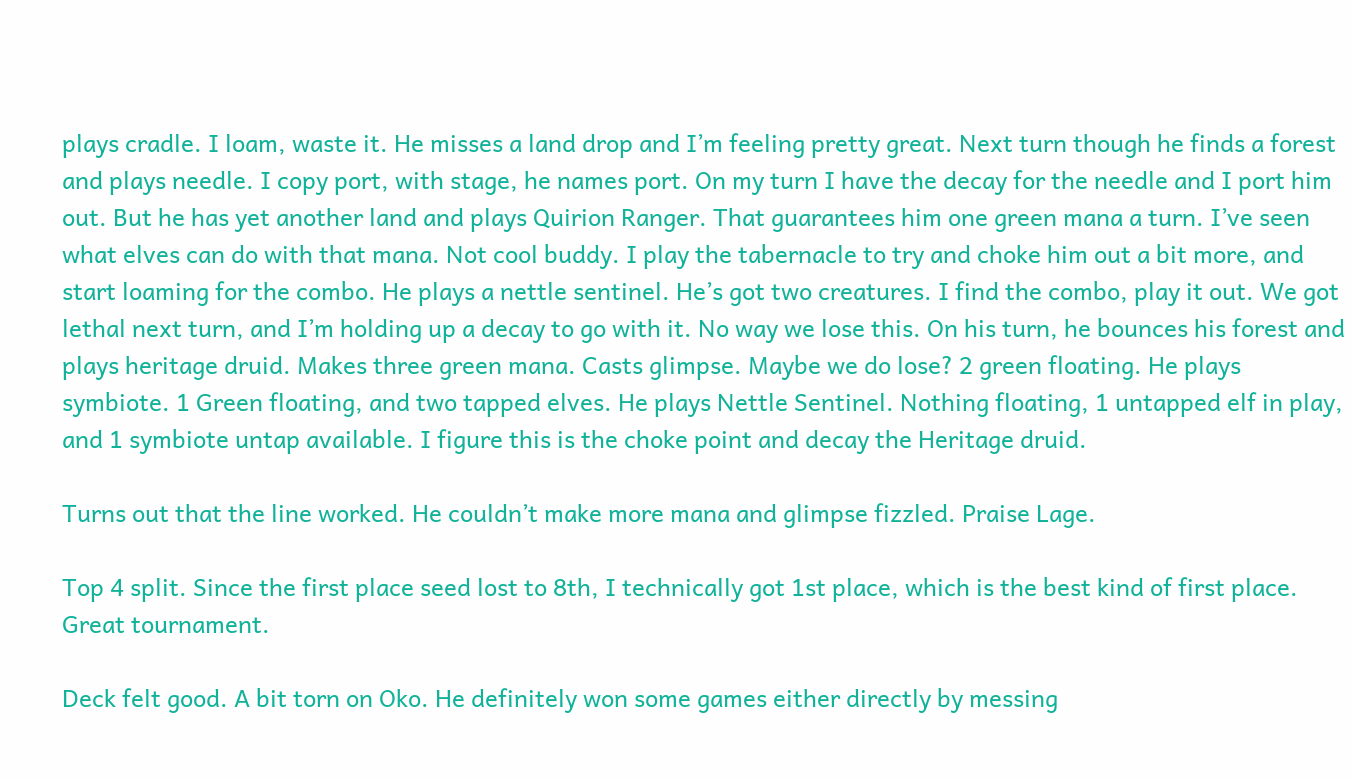plays cradle. I loam, waste it. He misses a land drop and I’m feeling pretty great. Next turn though he finds a forest and plays needle. I copy port, with stage, he names port. On my turn I have the decay for the needle and I port him out. But he has yet another land and plays Quirion Ranger. That guarantees him one green mana a turn. I’ve seen what elves can do with that mana. Not cool buddy. I play the tabernacle to try and choke him out a bit more, and start loaming for the combo. He plays a nettle sentinel. He’s got two creatures. I find the combo, play it out. We got lethal next turn, and I’m holding up a decay to go with it. No way we lose this. On his turn, he bounces his forest and plays heritage druid. Makes three green mana. Casts glimpse. Maybe we do lose? 2 green floating. He plays symbiote. 1 Green floating, and two tapped elves. He plays Nettle Sentinel. Nothing floating, 1 untapped elf in play, and 1 symbiote untap available. I figure this is the choke point and decay the Heritage druid.

Turns out that the line worked. He couldn’t make more mana and glimpse fizzled. Praise Lage.

Top 4 split. Since the first place seed lost to 8th, I technically got 1st place, which is the best kind of first place. Great tournament.

Deck felt good. A bit torn on Oko. He definitely won some games either directly by messing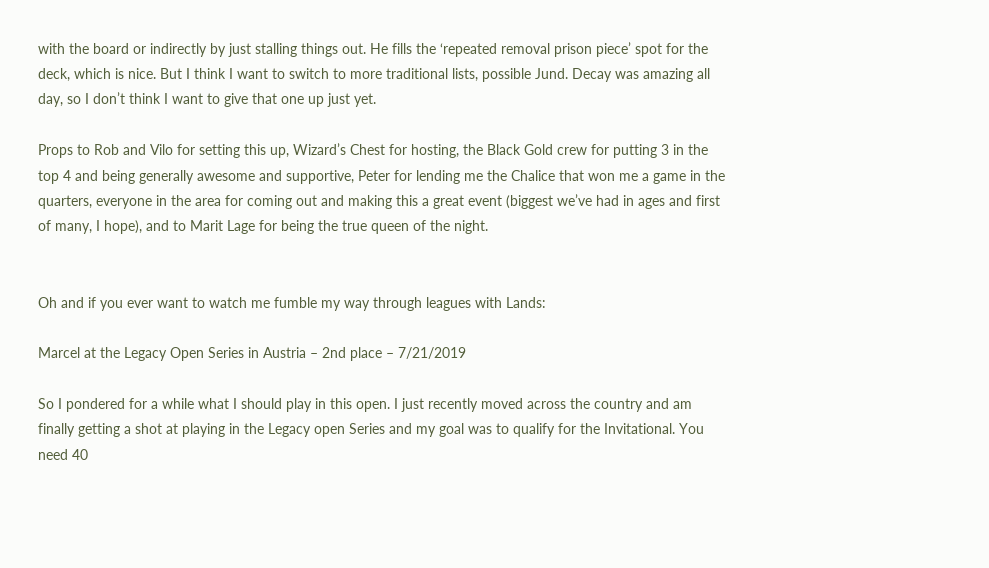with the board or indirectly by just stalling things out. He fills the ‘repeated removal prison piece’ spot for the deck, which is nice. But I think I want to switch to more traditional lists, possible Jund. Decay was amazing all day, so I don’t think I want to give that one up just yet.

Props to Rob and Vilo for setting this up, Wizard’s Chest for hosting, the Black Gold crew for putting 3 in the top 4 and being generally awesome and supportive, Peter for lending me the Chalice that won me a game in the quarters, everyone in the area for coming out and making this a great event (biggest we’ve had in ages and first of many, I hope), and to Marit Lage for being the true queen of the night.


Oh and if you ever want to watch me fumble my way through leagues with Lands:

Marcel at the Legacy Open Series in Austria – 2nd place – 7/21/2019

So I pondered for a while what I should play in this open. I just recently moved across the country and am finally getting a shot at playing in the Legacy open Series and my goal was to qualify for the Invitational. You need 40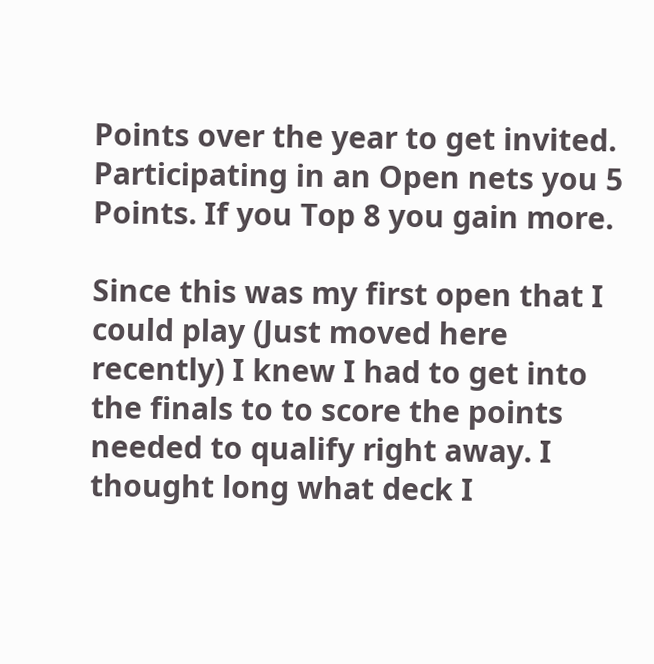Points over the year to get invited. Participating in an Open nets you 5 Points. If you Top 8 you gain more.

Since this was my first open that I could play (Just moved here recently) I knew I had to get into the finals to to score the points needed to qualify right away. I thought long what deck I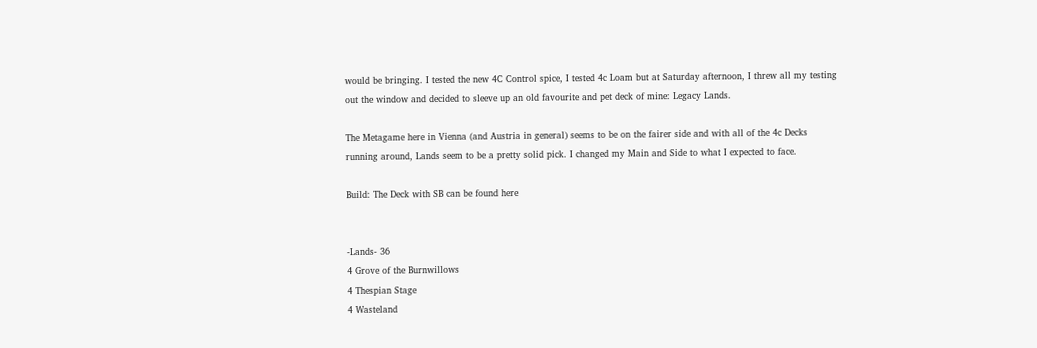would be bringing. I tested the new 4C Control spice, I tested 4c Loam but at Saturday afternoon, I threw all my testing out the window and decided to sleeve up an old favourite and pet deck of mine: Legacy Lands.

The Metagame here in Vienna (and Austria in general) seems to be on the fairer side and with all of the 4c Decks running around, Lands seem to be a pretty solid pick. I changed my Main and Side to what I expected to face.

Build: The Deck with SB can be found here


-Lands- 36
4 Grove of the Burnwillows
4 Thespian Stage
4 Wasteland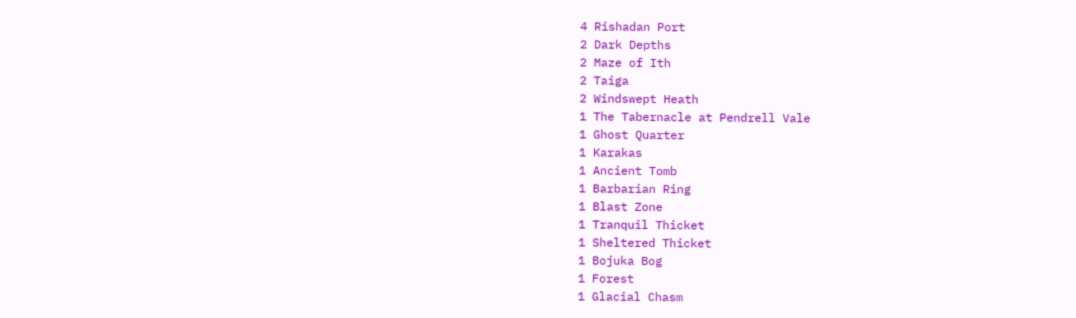4 Rishadan Port
2 Dark Depths
2 Maze of Ith
2 Taiga
2 Windswept Heath
1 The Tabernacle at Pendrell Vale
1 Ghost Quarter
1 Karakas
1 Ancient Tomb
1 Barbarian Ring
1 Blast Zone
1 Tranquil Thicket
1 Sheltered Thicket
1 Bojuka Bog
1 Forest
1 Glacial Chasm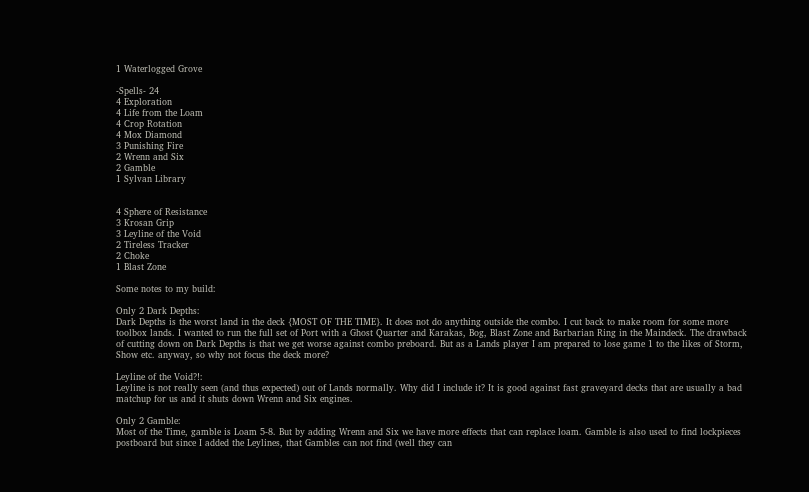1 Waterlogged Grove

-Spells- 24
4 Exploration
4 Life from the Loam
4 Crop Rotation
4 Mox Diamond
3 Punishing Fire
2 Wrenn and Six
2 Gamble
1 Sylvan Library


4 Sphere of Resistance
3 Krosan Grip
3 Leyline of the Void
2 Tireless Tracker
2 Choke
1 Blast Zone

Some notes to my build:

Only 2 Dark Depths:
Dark Depths is the worst land in the deck {MOST OF THE TIME}. It does not do anything outside the combo. I cut back to make room for some more toolbox lands. I wanted to run the full set of Port with a Ghost Quarter and Karakas, Bog, Blast Zone and Barbarian Ring in the Maindeck. The drawback of cutting down on Dark Depths is that we get worse against combo preboard. But as a Lands player I am prepared to lose game 1 to the likes of Storm, Show etc. anyway, so why not focus the deck more?

Leyline of the Void?!:
Leyline is not really seen (and thus expected) out of Lands normally. Why did I include it? It is good against fast graveyard decks that are usually a bad matchup for us and it shuts down Wrenn and Six engines.

Only 2 Gamble:
Most of the Time, gamble is Loam 5-8. But by adding Wrenn and Six we have more effects that can replace loam. Gamble is also used to find lockpieces postboard but since I added the Leylines, that Gambles can not find (well they can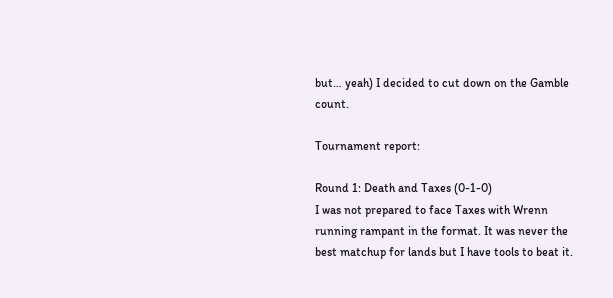but… yeah) I decided to cut down on the Gamble count.

Tournament report:

Round 1: Death and Taxes (0-1-0)
I was not prepared to face Taxes with Wrenn running rampant in the format. It was never the best matchup for lands but I have tools to beat it.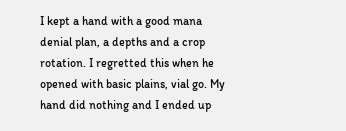I kept a hand with a good mana denial plan, a depths and a crop rotation. I regretted this when he opened with basic plains, vial go. My hand did nothing and I ended up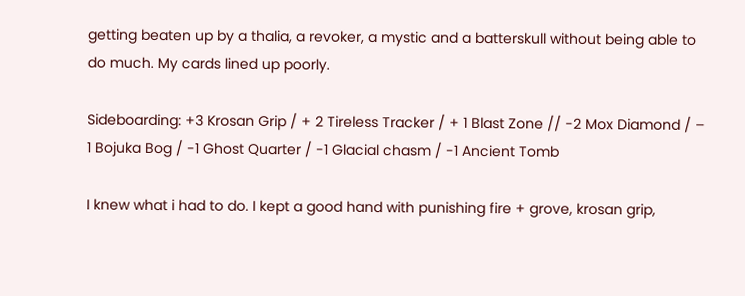getting beaten up by a thalia, a revoker, a mystic and a batterskull without being able to do much. My cards lined up poorly.

Sideboarding: +3 Krosan Grip / + 2 Tireless Tracker / + 1 Blast Zone // -2 Mox Diamond / – 1 Bojuka Bog / -1 Ghost Quarter / -1 Glacial chasm / -1 Ancient Tomb

I knew what i had to do. I kept a good hand with punishing fire + grove, krosan grip,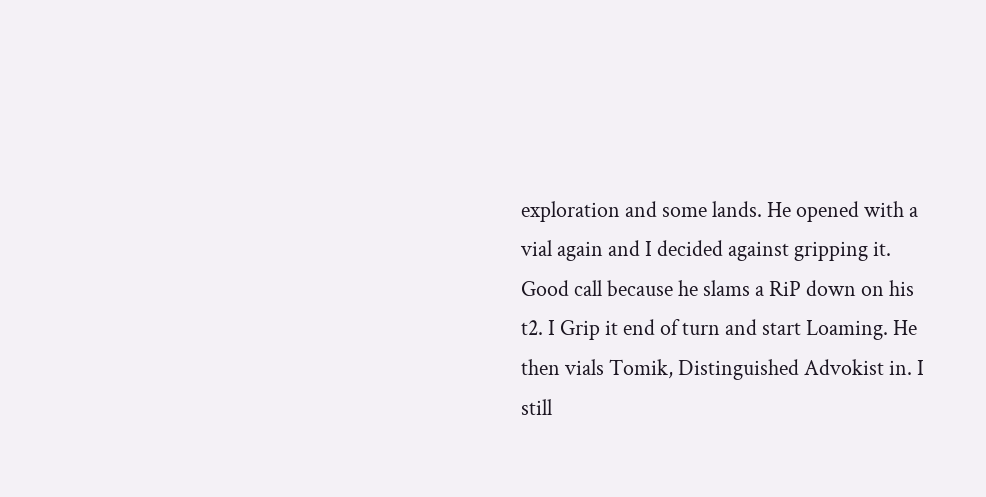exploration and some lands. He opened with a vial again and I decided against gripping it. Good call because he slams a RiP down on his t2. I Grip it end of turn and start Loaming. He then vials Tomik, Distinguished Advokist in. I still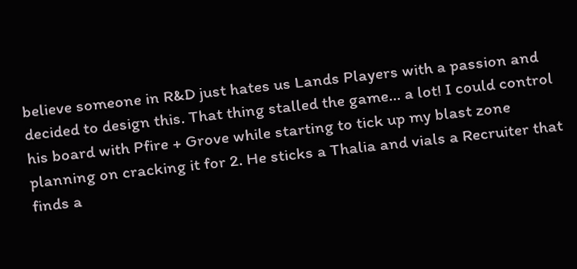believe someone in R&D just hates us Lands Players with a passion and decided to design this. That thing stalled the game… a lot! I could control his board with Pfire + Grove while starting to tick up my blast zone planning on cracking it for 2. He sticks a Thalia and vials a Recruiter that finds a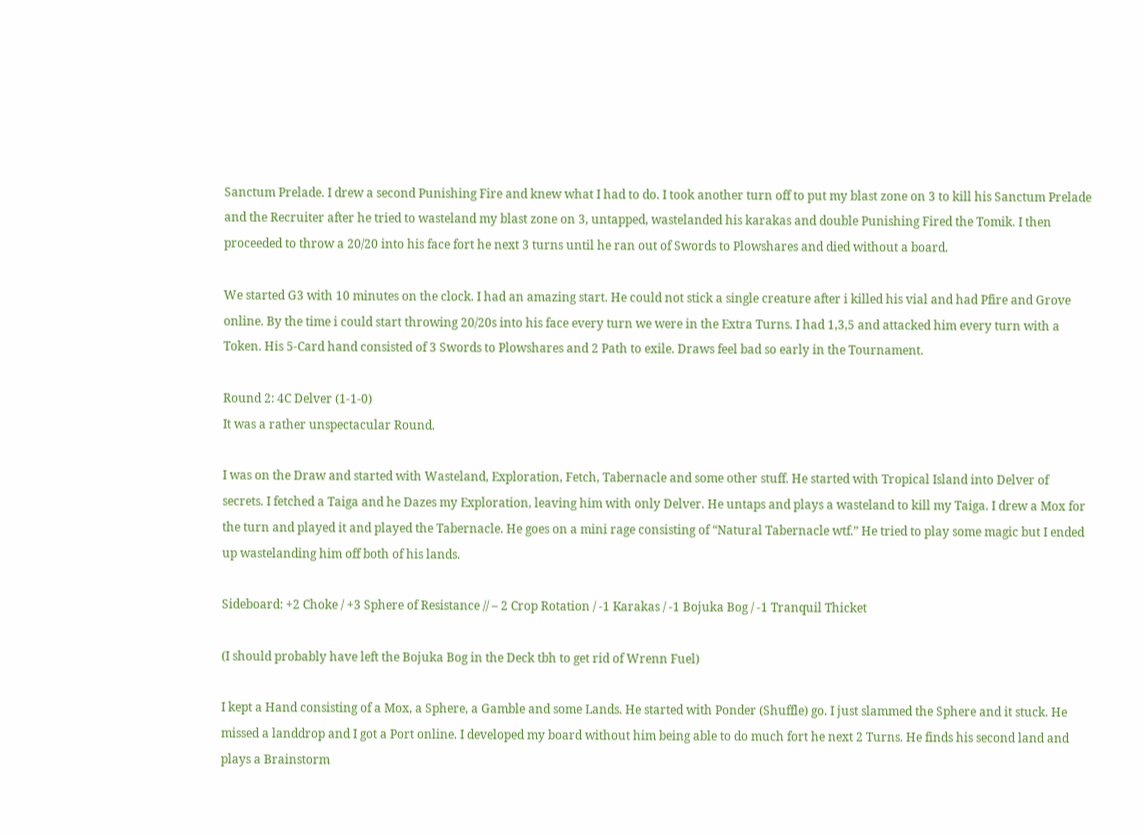Sanctum Prelade. I drew a second Punishing Fire and knew what I had to do. I took another turn off to put my blast zone on 3 to kill his Sanctum Prelade and the Recruiter after he tried to wasteland my blast zone on 3, untapped, wastelanded his karakas and double Punishing Fired the Tomik. I then proceeded to throw a 20/20 into his face fort he next 3 turns until he ran out of Swords to Plowshares and died without a board.

We started G3 with 10 minutes on the clock. I had an amazing start. He could not stick a single creature after i killed his vial and had Pfire and Grove online. By the time i could start throwing 20/20s into his face every turn we were in the Extra Turns. I had 1,3,5 and attacked him every turn with a Token. His 5-Card hand consisted of 3 Swords to Plowshares and 2 Path to exile. Draws feel bad so early in the Tournament.

Round 2: 4C Delver (1-1-0)
It was a rather unspectacular Round.

I was on the Draw and started with Wasteland, Exploration, Fetch, Tabernacle and some other stuff. He started with Tropical Island into Delver of secrets. I fetched a Taiga and he Dazes my Exploration, leaving him with only Delver. He untaps and plays a wasteland to kill my Taiga. I drew a Mox for the turn and played it and played the Tabernacle. He goes on a mini rage consisting of “Natural Tabernacle wtf.” He tried to play some magic but I ended up wastelanding him off both of his lands.

Sideboard: +2 Choke / +3 Sphere of Resistance // – 2 Crop Rotation / -1 Karakas / -1 Bojuka Bog / -1 Tranquil Thicket

(I should probably have left the Bojuka Bog in the Deck tbh to get rid of Wrenn Fuel)

I kept a Hand consisting of a Mox, a Sphere, a Gamble and some Lands. He started with Ponder (Shuffle) go. I just slammed the Sphere and it stuck. He missed a landdrop and I got a Port online. I developed my board without him being able to do much fort he next 2 Turns. He finds his second land and plays a Brainstorm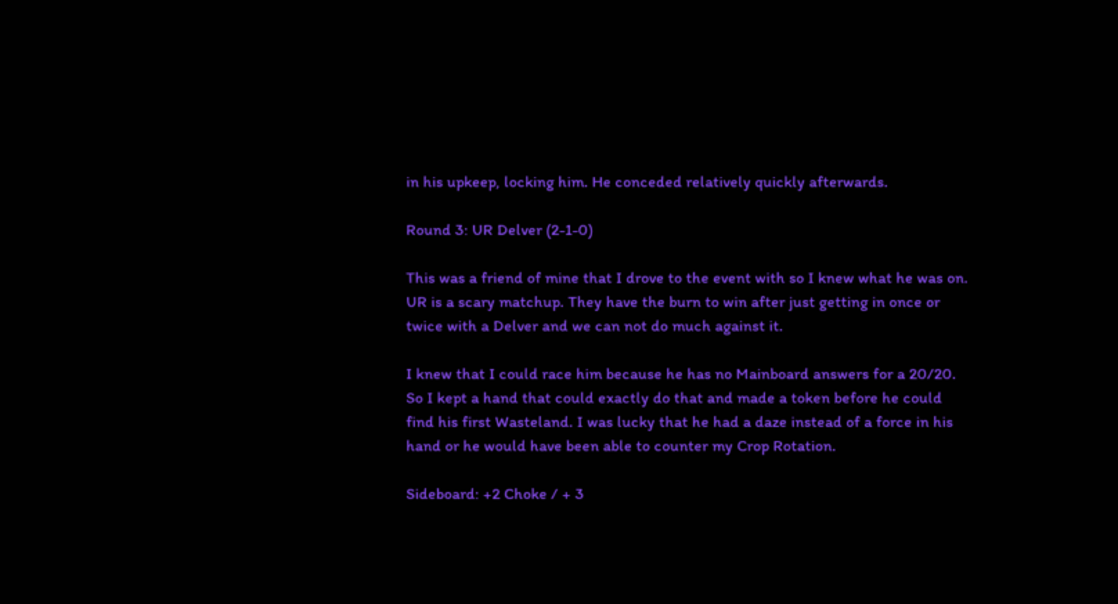in his upkeep, locking him. He conceded relatively quickly afterwards.

Round 3: UR Delver (2-1-0)

This was a friend of mine that I drove to the event with so I knew what he was on. UR is a scary matchup. They have the burn to win after just getting in once or twice with a Delver and we can not do much against it.

I knew that I could race him because he has no Mainboard answers for a 20/20. So I kept a hand that could exactly do that and made a token before he could find his first Wasteland. I was lucky that he had a daze instead of a force in his hand or he would have been able to counter my Crop Rotation.

Sideboard: +2 Choke / + 3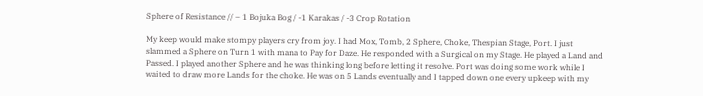Sphere of Resistance // – 1 Bojuka Bog / -1 Karakas / -3 Crop Rotation

My keep would make stompy players cry from joy. I had Mox, Tomb, 2 Sphere, Choke, Thespian Stage, Port. I just slammed a Sphere on Turn 1 with mana to Pay for Daze. He responded with a Surgical on my Stage. He played a Land and Passed. I played another Sphere and he was thinking long before letting it resolve. Port was doing some work while I waited to draw more Lands for the choke. He was on 5 Lands eventually and I tapped down one every upkeep with my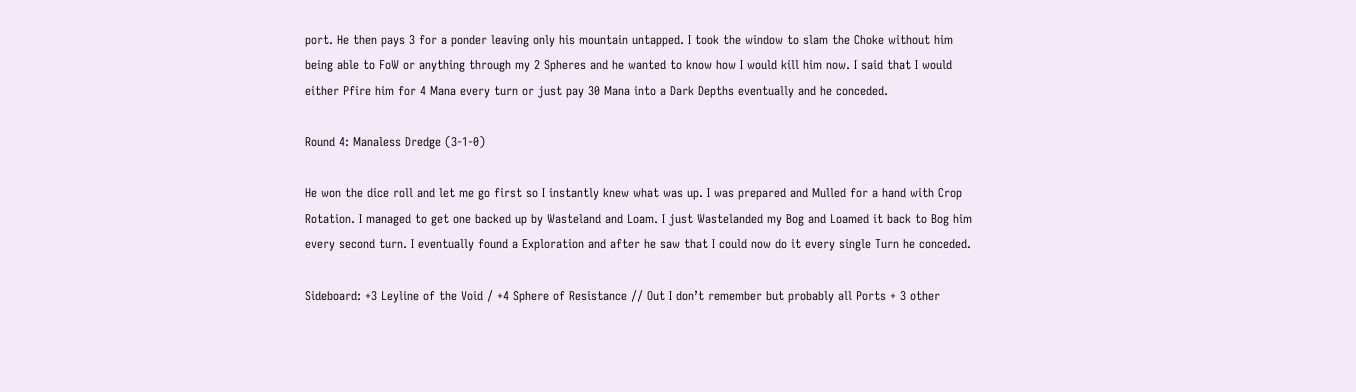port. He then pays 3 for a ponder leaving only his mountain untapped. I took the window to slam the Choke without him being able to FoW or anything through my 2 Spheres and he wanted to know how I would kill him now. I said that I would either Pfire him for 4 Mana every turn or just pay 30 Mana into a Dark Depths eventually and he conceded.

Round 4: Manaless Dredge (3-1-0)

He won the dice roll and let me go first so I instantly knew what was up. I was prepared and Mulled for a hand with Crop Rotation. I managed to get one backed up by Wasteland and Loam. I just Wastelanded my Bog and Loamed it back to Bog him every second turn. I eventually found a Exploration and after he saw that I could now do it every single Turn he conceded.

Sideboard: +3 Leyline of the Void / +4 Sphere of Resistance // Out I don’t remember but probably all Ports + 3 other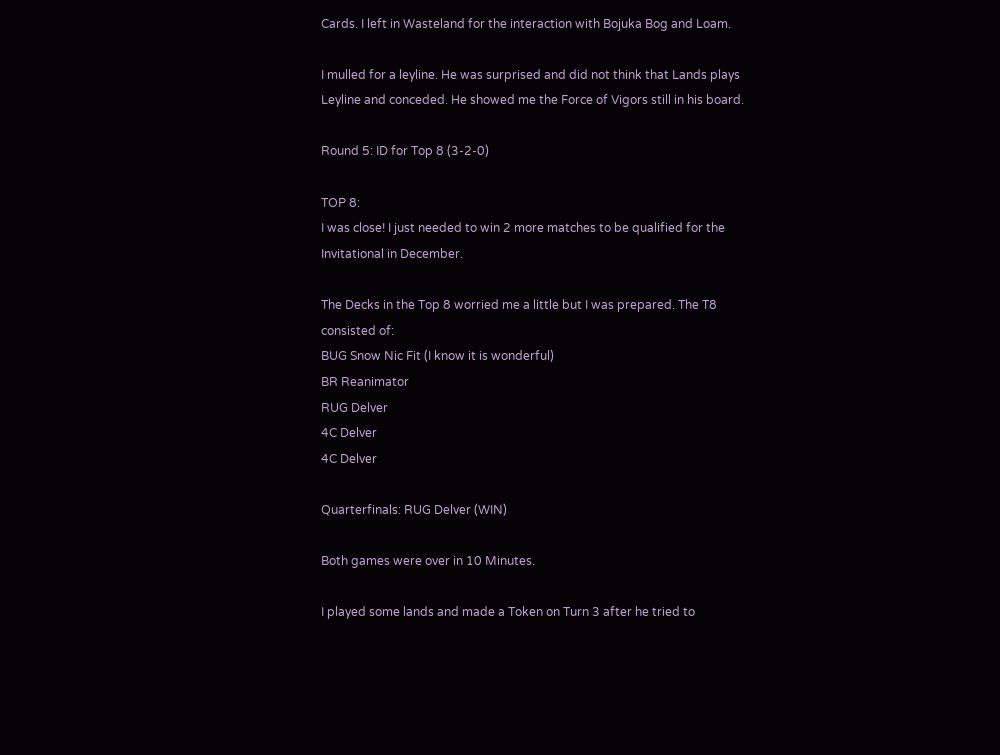Cards. I left in Wasteland for the interaction with Bojuka Bog and Loam.

I mulled for a leyline. He was surprised and did not think that Lands plays Leyline and conceded. He showed me the Force of Vigors still in his board.

Round 5: ID for Top 8 (3-2-0)

TOP 8:
I was close! I just needed to win 2 more matches to be qualified for the Invitational in December.

The Decks in the Top 8 worried me a little but I was prepared. The T8 consisted of:
BUG Snow Nic Fit (I know it is wonderful)
BR Reanimator
RUG Delver
4C Delver
4C Delver

Quarterfinals: RUG Delver (WIN)

Both games were over in 10 Minutes.

I played some lands and made a Token on Turn 3 after he tried to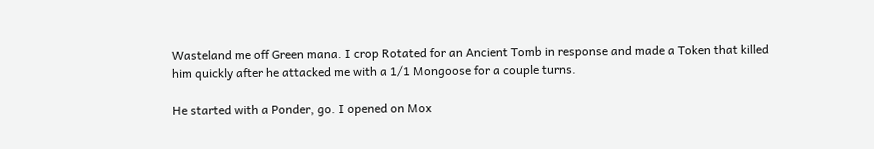Wasteland me off Green mana. I crop Rotated for an Ancient Tomb in response and made a Token that killed him quickly after he attacked me with a 1/1 Mongoose for a couple turns.

He started with a Ponder, go. I opened on Mox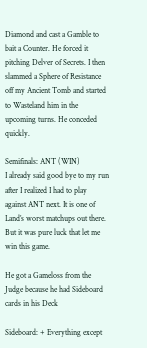Diamond and cast a Gamble to bait a Counter. He forced it pitching Delver of Secrets. I then slammed a Sphere of Resistance off my Ancient Tomb and started to Wasteland him in the upcoming turns. He conceded quickly.

Semifinals: ANT (WIN)
I already said good bye to my run after I realized I had to play against ANT next. It is one of Land’s worst matchups out there. But it was pure luck that let me win this game.

He got a Gameloss from the Judge because he had Sideboard cards in his Deck

Sideboard: + Everything except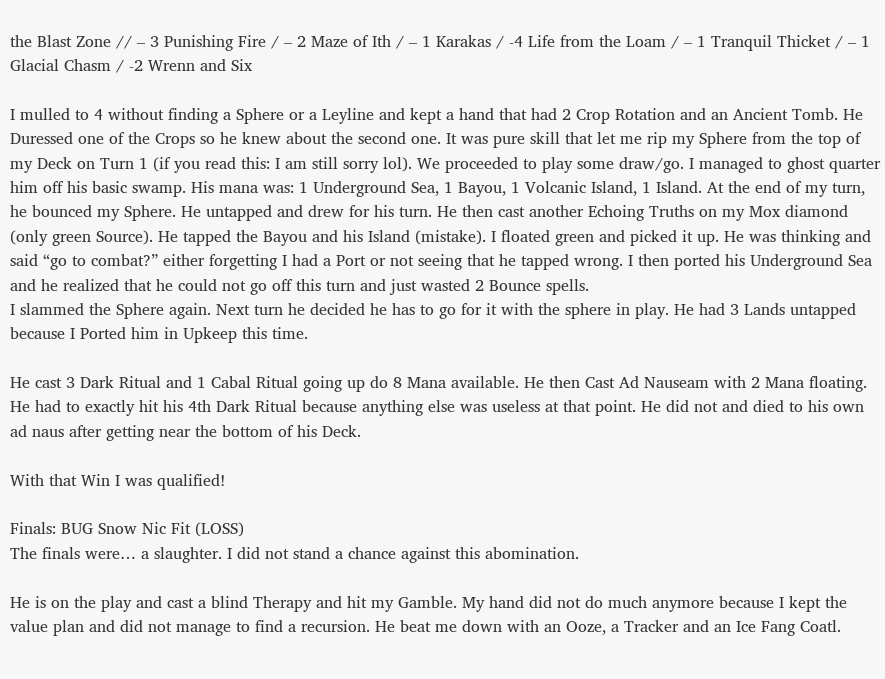the Blast Zone // – 3 Punishing Fire / – 2 Maze of Ith / – 1 Karakas / -4 Life from the Loam / – 1 Tranquil Thicket / – 1 Glacial Chasm / -2 Wrenn and Six

I mulled to 4 without finding a Sphere or a Leyline and kept a hand that had 2 Crop Rotation and an Ancient Tomb. He Duressed one of the Crops so he knew about the second one. It was pure skill that let me rip my Sphere from the top of my Deck on Turn 1 (if you read this: I am still sorry lol). We proceeded to play some draw/go. I managed to ghost quarter him off his basic swamp. His mana was: 1 Underground Sea, 1 Bayou, 1 Volcanic Island, 1 Island. At the end of my turn, he bounced my Sphere. He untapped and drew for his turn. He then cast another Echoing Truths on my Mox diamond (only green Source). He tapped the Bayou and his Island (mistake). I floated green and picked it up. He was thinking and said “go to combat?” either forgetting I had a Port or not seeing that he tapped wrong. I then ported his Underground Sea and he realized that he could not go off this turn and just wasted 2 Bounce spells.
I slammed the Sphere again. Next turn he decided he has to go for it with the sphere in play. He had 3 Lands untapped because I Ported him in Upkeep this time.

He cast 3 Dark Ritual and 1 Cabal Ritual going up do 8 Mana available. He then Cast Ad Nauseam with 2 Mana floating. He had to exactly hit his 4th Dark Ritual because anything else was useless at that point. He did not and died to his own ad naus after getting near the bottom of his Deck.

With that Win I was qualified!

Finals: BUG Snow Nic Fit (LOSS)
The finals were… a slaughter. I did not stand a chance against this abomination.

He is on the play and cast a blind Therapy and hit my Gamble. My hand did not do much anymore because I kept the value plan and did not manage to find a recursion. He beat me down with an Ooze, a Tracker and an Ice Fang Coatl.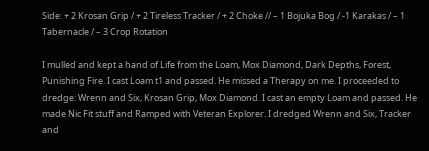Side: + 2 Krosan Grip / + 2 Tireless Tracker / + 2 Choke // – 1 Bojuka Bog / -1 Karakas / – 1 Tabernacle / – 3 Crop Rotation

I mulled and kept a hand of Life from the Loam, Mox Diamond, Dark Depths, Forest, Punishing Fire. I cast Loam t1 and passed. He missed a Therapy on me. I proceeded to dredge: Wrenn and Six, Krosan Grip, Mox Diamond. I cast an empty Loam and passed. He made Nic Fit stuff and Ramped with Veteran Explorer. I dredged Wrenn and Six, Tracker and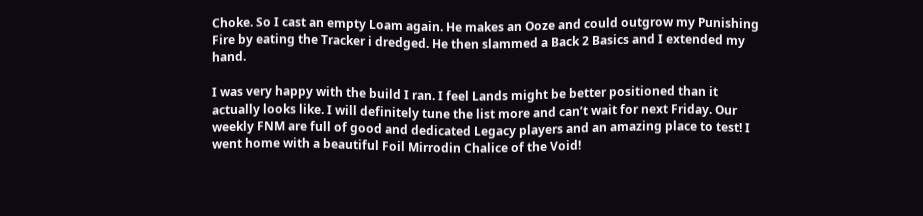Choke. So I cast an empty Loam again. He makes an Ooze and could outgrow my Punishing Fire by eating the Tracker i dredged. He then slammed a Back 2 Basics and I extended my hand.

I was very happy with the build I ran. I feel Lands might be better positioned than it actually looks like. I will definitely tune the list more and can’t wait for next Friday. Our weekly FNM are full of good and dedicated Legacy players and an amazing place to test! I went home with a beautiful Foil Mirrodin Chalice of the Void!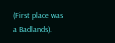(First place was a Badlands).